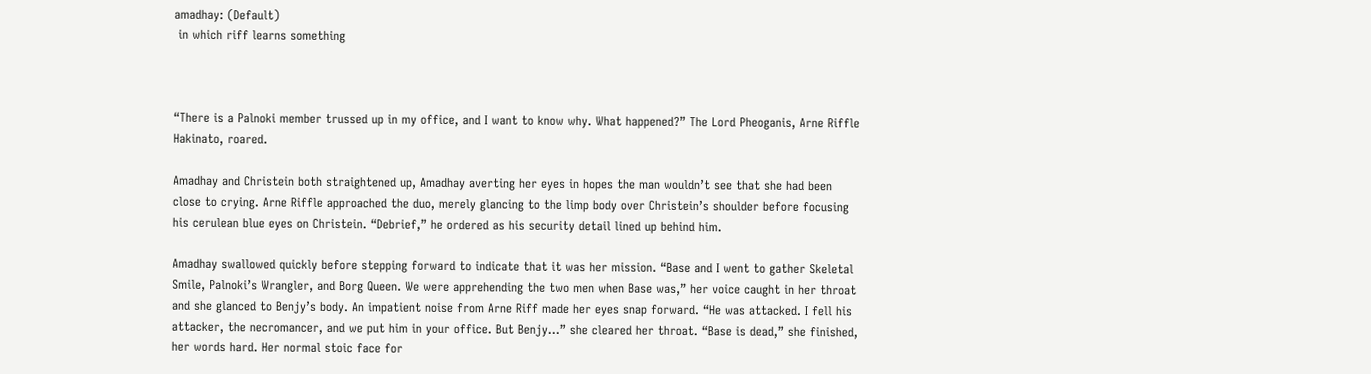amadhay: (Default)
 in which riff learns something



“There is a Palnoki member trussed up in my office, and I want to know why. What happened?” The Lord Pheoganis, Arne Riffle Hakinato, roared.

Amadhay and Christein both straightened up, Amadhay averting her eyes in hopes the man wouldn’t see that she had been close to crying. Arne Riffle approached the duo, merely glancing to the limp body over Christein’s shoulder before focusing his cerulean blue eyes on Christein. “Debrief,” he ordered as his security detail lined up behind him.

Amadhay swallowed quickly before stepping forward to indicate that it was her mission. “Base and I went to gather Skeletal Smile, Palnoki’s Wrangler, and Borg Queen. We were apprehending the two men when Base was,” her voice caught in her throat and she glanced to Benjy’s body. An impatient noise from Arne Riff made her eyes snap forward. “He was attacked. I fell his attacker, the necromancer, and we put him in your office. But Benjy…” she cleared her throat. “Base is dead,” she finished, her words hard. Her normal stoic face for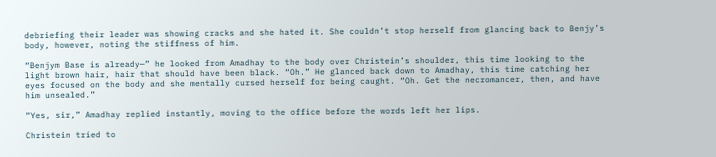debriefing their leader was showing cracks and she hated it. She couldn’t stop herself from glancing back to Benjy’s body, however, noting the stiffness of him.

“Benjym Base is already—” he looked from Amadhay to the body over Christein’s shoulder, this time looking to the light brown hair, hair that should have been black. “Oh.” He glanced back down to Amadhay, this time catching her eyes focused on the body and she mentally cursed herself for being caught. “Oh. Get the necromancer, then, and have him unsealed.”

“Yes, sir,” Amadhay replied instantly, moving to the office before the words left her lips.

Christein tried to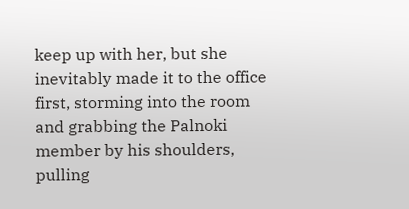keep up with her, but she inevitably made it to the office first, storming into the room and grabbing the Palnoki member by his shoulders, pulling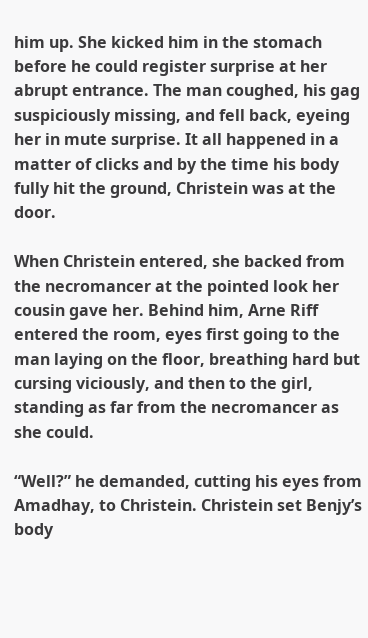him up. She kicked him in the stomach before he could register surprise at her abrupt entrance. The man coughed, his gag suspiciously missing, and fell back, eyeing her in mute surprise. It all happened in a matter of clicks and by the time his body fully hit the ground, Christein was at the door.

When Christein entered, she backed from the necromancer at the pointed look her cousin gave her. Behind him, Arne Riff entered the room, eyes first going to the man laying on the floor, breathing hard but cursing viciously, and then to the girl, standing as far from the necromancer as she could.

“Well?” he demanded, cutting his eyes from Amadhay, to Christein. Christein set Benjy’s body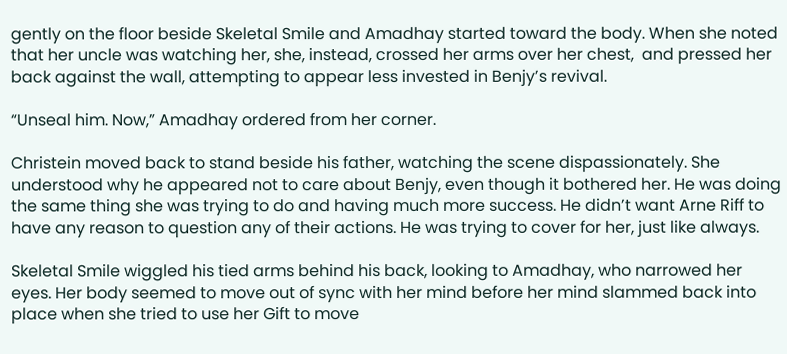gently on the floor beside Skeletal Smile and Amadhay started toward the body. When she noted that her uncle was watching her, she, instead, crossed her arms over her chest,  and pressed her back against the wall, attempting to appear less invested in Benjy’s revival.

“Unseal him. Now,” Amadhay ordered from her corner.

Christein moved back to stand beside his father, watching the scene dispassionately. She understood why he appeared not to care about Benjy, even though it bothered her. He was doing the same thing she was trying to do and having much more success. He didn’t want Arne Riff to have any reason to question any of their actions. He was trying to cover for her, just like always.

Skeletal Smile wiggled his tied arms behind his back, looking to Amadhay, who narrowed her eyes. Her body seemed to move out of sync with her mind before her mind slammed back into place when she tried to use her Gift to move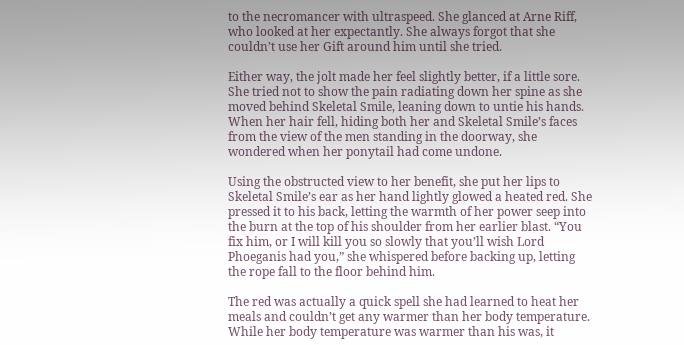to the necromancer with ultraspeed. She glanced at Arne Riff, who looked at her expectantly. She always forgot that she couldn’t use her Gift around him until she tried.

Either way, the jolt made her feel slightly better, if a little sore. She tried not to show the pain radiating down her spine as she moved behind Skeletal Smile, leaning down to untie his hands. When her hair fell, hiding both her and Skeletal Smile’s faces from the view of the men standing in the doorway, she wondered when her ponytail had come undone.

Using the obstructed view to her benefit, she put her lips to Skeletal Smile’s ear as her hand lightly glowed a heated red. She pressed it to his back, letting the warmth of her power seep into the burn at the top of his shoulder from her earlier blast. “You fix him, or I will kill you so slowly that you’ll wish Lord Phoeganis had you,” she whispered before backing up, letting the rope fall to the floor behind him.

The red was actually a quick spell she had learned to heat her meals and couldn’t get any warmer than her body temperature. While her body temperature was warmer than his was, it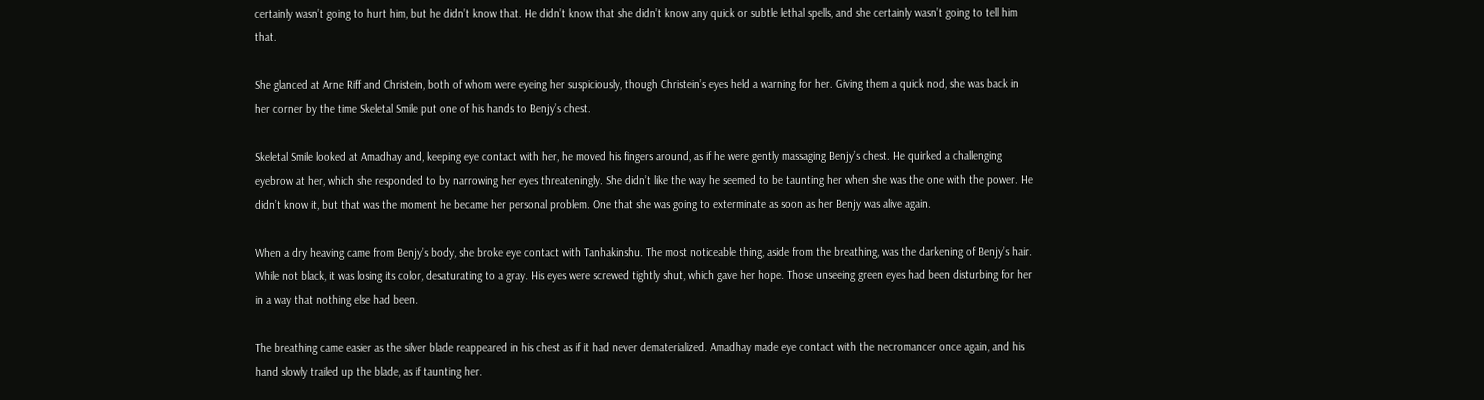certainly wasn’t going to hurt him, but he didn’t know that. He didn’t know that she didn’t know any quick or subtle lethal spells, and she certainly wasn’t going to tell him that.

She glanced at Arne Riff and Christein, both of whom were eyeing her suspiciously, though Christein’s eyes held a warning for her. Giving them a quick nod, she was back in her corner by the time Skeletal Smile put one of his hands to Benjy’s chest.

Skeletal Smile looked at Amadhay and, keeping eye contact with her, he moved his fingers around, as if he were gently massaging Benjy’s chest. He quirked a challenging eyebrow at her, which she responded to by narrowing her eyes threateningly. She didn’t like the way he seemed to be taunting her when she was the one with the power. He didn’t know it, but that was the moment he became her personal problem. One that she was going to exterminate as soon as her Benjy was alive again.

When a dry heaving came from Benjy’s body, she broke eye contact with Tanhakinshu. The most noticeable thing, aside from the breathing, was the darkening of Benjy’s hair. While not black, it was losing its color, desaturating to a gray. His eyes were screwed tightly shut, which gave her hope. Those unseeing green eyes had been disturbing for her in a way that nothing else had been.

The breathing came easier as the silver blade reappeared in his chest as if it had never dematerialized. Amadhay made eye contact with the necromancer once again, and his hand slowly trailed up the blade, as if taunting her.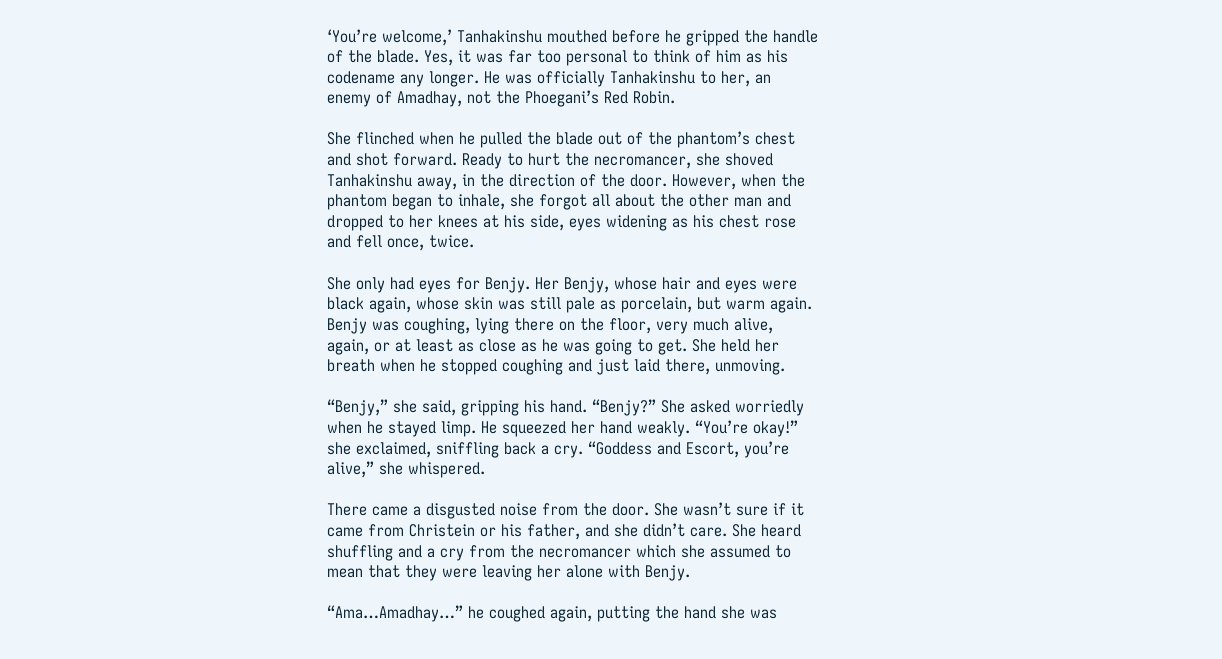‘You’re welcome,’ Tanhakinshu mouthed before he gripped the handle of the blade. Yes, it was far too personal to think of him as his codename any longer. He was officially Tanhakinshu to her, an enemy of Amadhay, not the Phoegani’s Red Robin.

She flinched when he pulled the blade out of the phantom’s chest and shot forward. Ready to hurt the necromancer, she shoved Tanhakinshu away, in the direction of the door. However, when the phantom began to inhale, she forgot all about the other man and dropped to her knees at his side, eyes widening as his chest rose and fell once, twice.

She only had eyes for Benjy. Her Benjy, whose hair and eyes were black again, whose skin was still pale as porcelain, but warm again. Benjy was coughing, lying there on the floor, very much alive,  again, or at least as close as he was going to get. She held her breath when he stopped coughing and just laid there, unmoving.

“Benjy,” she said, gripping his hand. “Benjy?” She asked worriedly when he stayed limp. He squeezed her hand weakly. “You’re okay!” she exclaimed, sniffling back a cry. “Goddess and Escort, you’re alive,” she whispered.

There came a disgusted noise from the door. She wasn’t sure if it came from Christein or his father, and she didn’t care. She heard shuffling and a cry from the necromancer which she assumed to mean that they were leaving her alone with Benjy.

“Ama…Amadhay…” he coughed again, putting the hand she was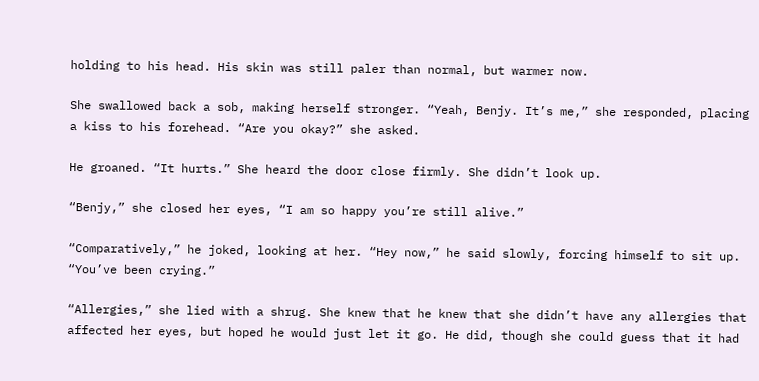holding to his head. His skin was still paler than normal, but warmer now.

She swallowed back a sob, making herself stronger. “Yeah, Benjy. It’s me,” she responded, placing a kiss to his forehead. “Are you okay?” she asked.

He groaned. “It hurts.” She heard the door close firmly. She didn’t look up.

“Benjy,” she closed her eyes, “I am so happy you’re still alive.”

“Comparatively,” he joked, looking at her. “Hey now,” he said slowly, forcing himself to sit up. “You’ve been crying.”

“Allergies,” she lied with a shrug. She knew that he knew that she didn’t have any allergies that affected her eyes, but hoped he would just let it go. He did, though she could guess that it had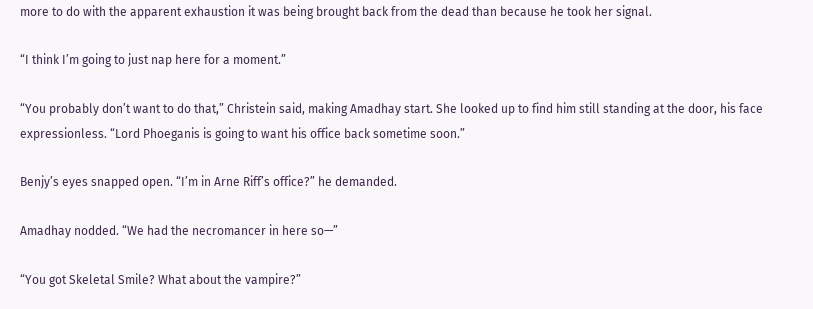more to do with the apparent exhaustion it was being brought back from the dead than because he took her signal.

“I think I’m going to just nap here for a moment.”

“You probably don’t want to do that,” Christein said, making Amadhay start. She looked up to find him still standing at the door, his face expressionless. “Lord Phoeganis is going to want his office back sometime soon.”

Benjy’s eyes snapped open. “I’m in Arne Riff’s office?” he demanded.

Amadhay nodded. “We had the necromancer in here so—”

“You got Skeletal Smile? What about the vampire?”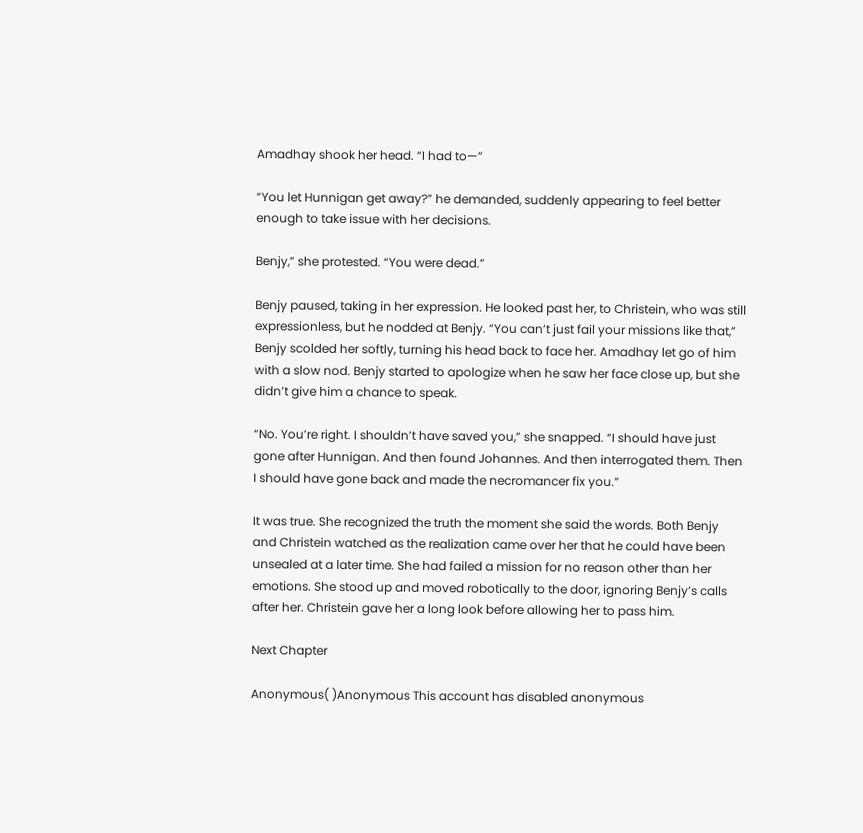Amadhay shook her head. “I had to—”

“You let Hunnigan get away?” he demanded, suddenly appearing to feel better enough to take issue with her decisions.

Benjy,” she protested. “You were dead.”

Benjy paused, taking in her expression. He looked past her, to Christein, who was still expressionless, but he nodded at Benjy. “You can’t just fail your missions like that,” Benjy scolded her softly, turning his head back to face her. Amadhay let go of him with a slow nod. Benjy started to apologize when he saw her face close up, but she didn’t give him a chance to speak.

“No. You’re right. I shouldn’t have saved you,” she snapped. “I should have just gone after Hunnigan. And then found Johannes. And then interrogated them. Then I should have gone back and made the necromancer fix you.”

It was true. She recognized the truth the moment she said the words. Both Benjy and Christein watched as the realization came over her that he could have been unsealed at a later time. She had failed a mission for no reason other than her emotions. She stood up and moved robotically to the door, ignoring Benjy’s calls after her. Christein gave her a long look before allowing her to pass him.

Next Chapter

Anonymous( )Anonymous This account has disabled anonymous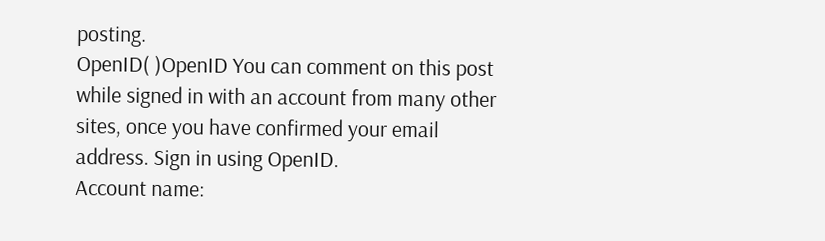posting.
OpenID( )OpenID You can comment on this post while signed in with an account from many other sites, once you have confirmed your email address. Sign in using OpenID.
Account name: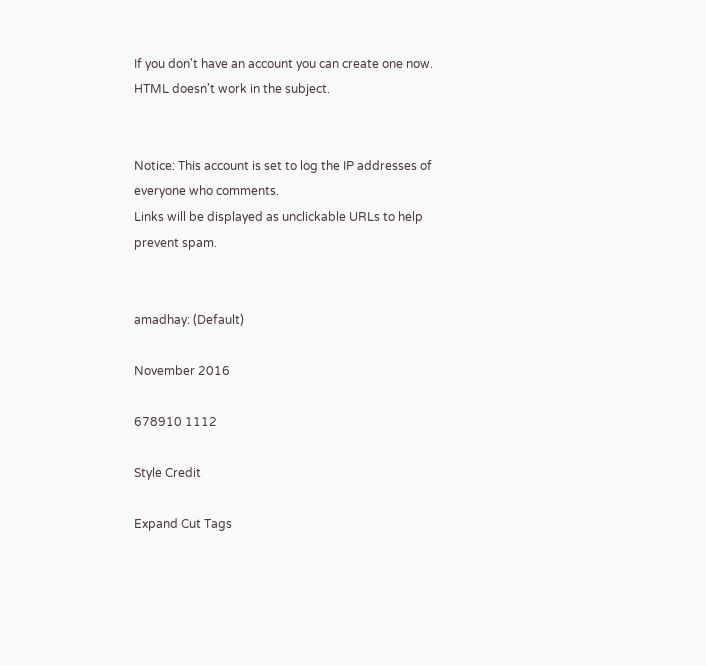If you don't have an account you can create one now.
HTML doesn't work in the subject.


Notice: This account is set to log the IP addresses of everyone who comments.
Links will be displayed as unclickable URLs to help prevent spam.


amadhay: (Default)

November 2016

678910 1112

Style Credit

Expand Cut Tags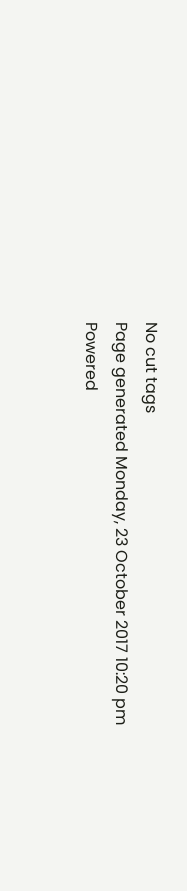No cut tags
Page generated Monday, 23 October 2017 10:20 pm
Powered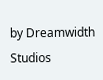by Dreamwidth Studios